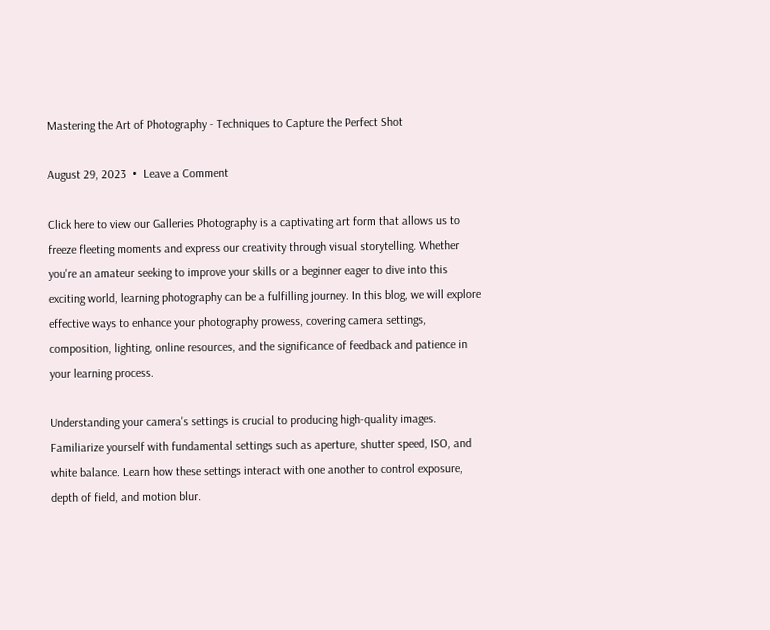Mastering the Art of Photography - Techniques to Capture the Perfect Shot

August 29, 2023  •  Leave a Comment

Click here to view our Galleries Photography is a captivating art form that allows us to freeze fleeting moments and express our creativity through visual storytelling. Whether you're an amateur seeking to improve your skills or a beginner eager to dive into this exciting world, learning photography can be a fulfilling journey. In this blog, we will explore effective ways to enhance your photography prowess, covering camera settings, composition, lighting, online resources, and the significance of feedback and patience in your learning process.

Understanding your camera's settings is crucial to producing high-quality images. Familiarize yourself with fundamental settings such as aperture, shutter speed, ISO, and white balance. Learn how these settings interact with one another to control exposure, depth of field, and motion blur.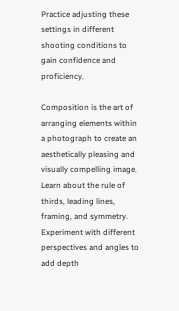Practice adjusting these settings in different shooting conditions to gain confidence and proficiency.

Composition is the art of arranging elements within a photograph to create an aesthetically pleasing and visually compelling image. Learn about the rule of thirds, leading lines, framing, and symmetry. Experiment with different perspectives and angles to add depth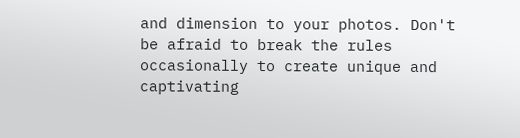and dimension to your photos. Don't be afraid to break the rules occasionally to create unique and captivating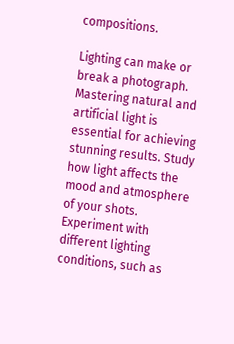compositions.

Lighting can make or break a photograph. Mastering natural and artificial light is essential for achieving stunning results. Study how light affects the mood and atmosphere of your shots. Experiment with different lighting conditions, such as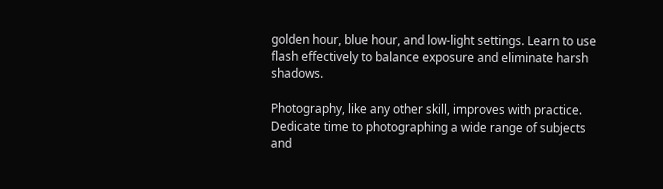golden hour, blue hour, and low-light settings. Learn to use flash effectively to balance exposure and eliminate harsh shadows.

Photography, like any other skill, improves with practice. Dedicate time to photographing a wide range of subjects and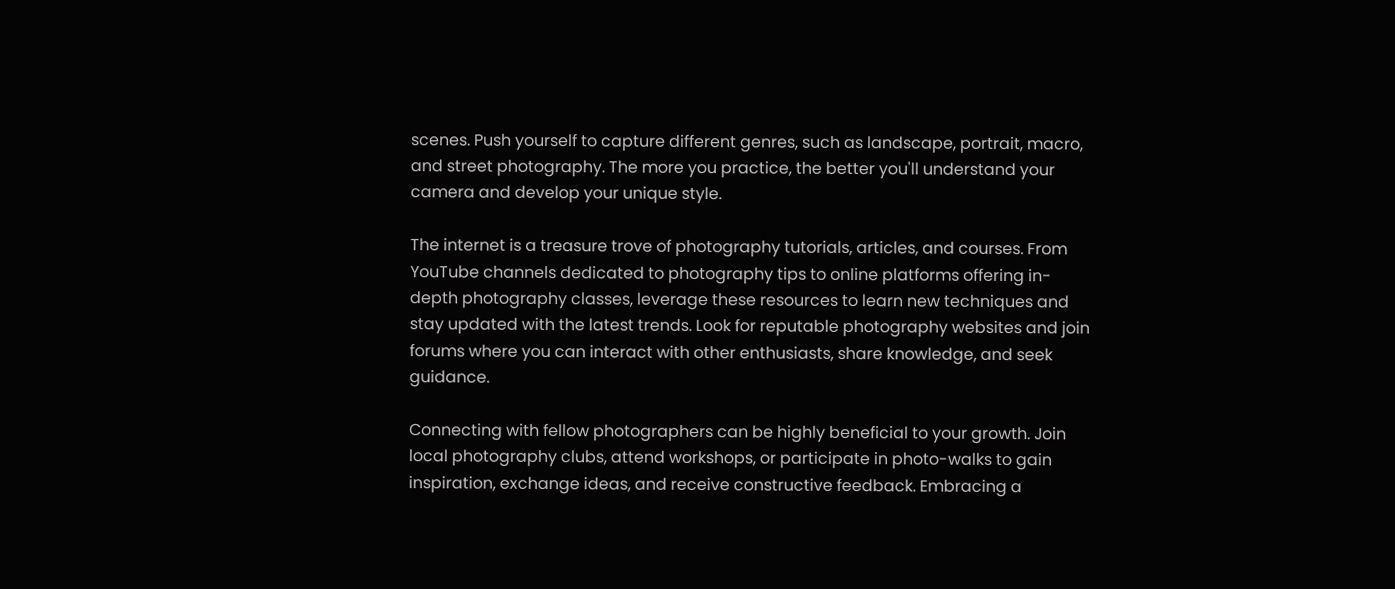scenes. Push yourself to capture different genres, such as landscape, portrait, macro, and street photography. The more you practice, the better you'll understand your camera and develop your unique style.

The internet is a treasure trove of photography tutorials, articles, and courses. From YouTube channels dedicated to photography tips to online platforms offering in-depth photography classes, leverage these resources to learn new techniques and stay updated with the latest trends. Look for reputable photography websites and join forums where you can interact with other enthusiasts, share knowledge, and seek guidance.

Connecting with fellow photographers can be highly beneficial to your growth. Join local photography clubs, attend workshops, or participate in photo-walks to gain inspiration, exchange ideas, and receive constructive feedback. Embracing a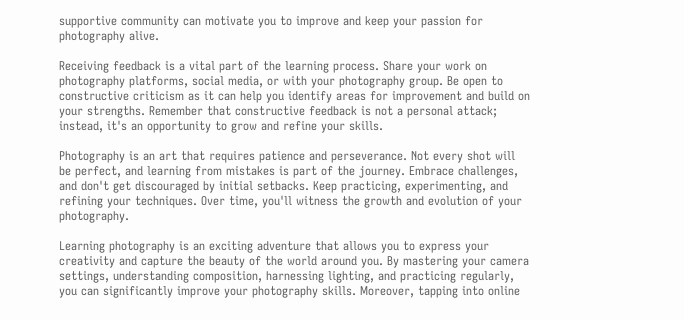supportive community can motivate you to improve and keep your passion for photography alive.

Receiving feedback is a vital part of the learning process. Share your work on photography platforms, social media, or with your photography group. Be open to constructive criticism as it can help you identify areas for improvement and build on your strengths. Remember that constructive feedback is not a personal attack; instead, it's an opportunity to grow and refine your skills.

Photography is an art that requires patience and perseverance. Not every shot will be perfect, and learning from mistakes is part of the journey. Embrace challenges, and don't get discouraged by initial setbacks. Keep practicing, experimenting, and refining your techniques. Over time, you'll witness the growth and evolution of your photography.

Learning photography is an exciting adventure that allows you to express your creativity and capture the beauty of the world around you. By mastering your camera settings, understanding composition, harnessing lighting, and practicing regularly, you can significantly improve your photography skills. Moreover, tapping into online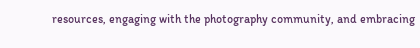resources, engaging with the photography community, and embracing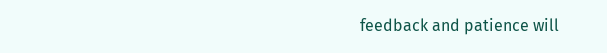feedback and patience will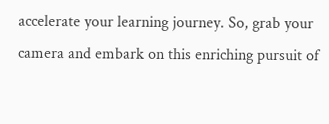accelerate your learning journey. So, grab your camera and embark on this enriching pursuit of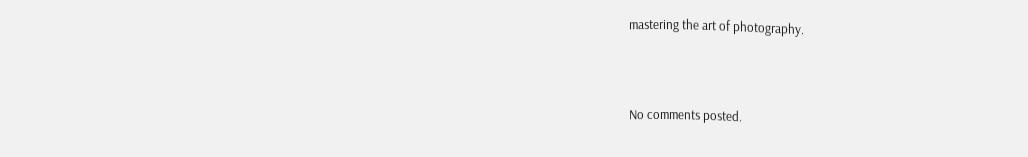mastering the art of photography.



No comments posted.